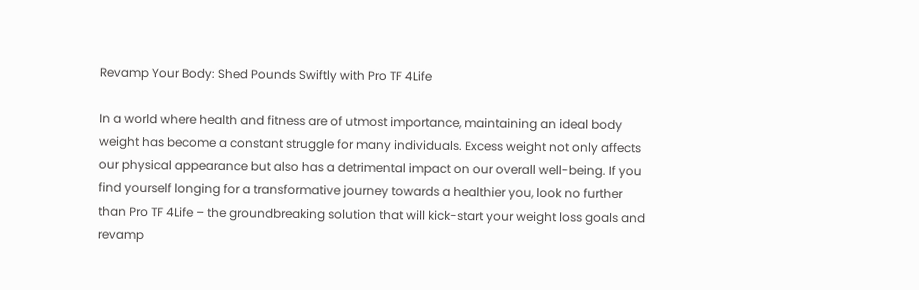Revamp Your Body: Shed Pounds Swiftly with Pro TF 4Life

In a world where health and fitness are of utmost importance, maintaining an ideal body weight has become a constant struggle for many individuals. Excess weight not only affects our physical appearance but also has a detrimental impact on our overall well-being. If you find yourself longing for a transformative journey towards a healthier you, look no further than Pro TF 4Life – the groundbreaking solution that will kick-start your weight loss goals and revamp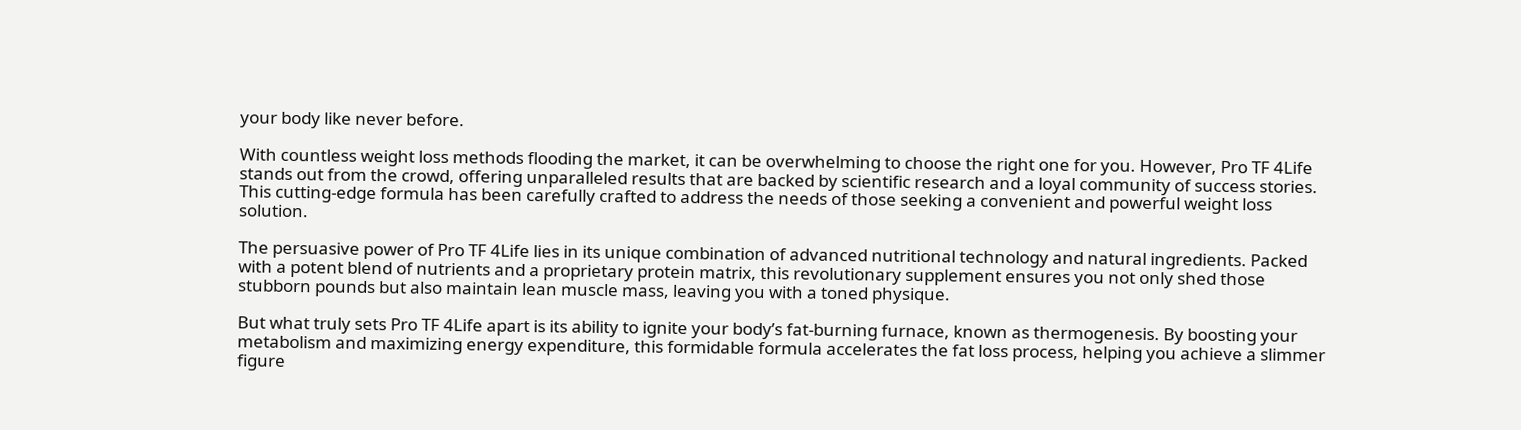your body like never before.

With countless weight loss methods flooding the market, it can be overwhelming to choose the right one for you. However, Pro TF 4Life stands out from the crowd, offering unparalleled results that are backed by scientific research and a loyal community of success stories. This cutting-edge formula has been carefully crafted to address the needs of those seeking a convenient and powerful weight loss solution.

The persuasive power of Pro TF 4Life lies in its unique combination of advanced nutritional technology and natural ingredients. Packed with a potent blend of nutrients and a proprietary protein matrix, this revolutionary supplement ensures you not only shed those stubborn pounds but also maintain lean muscle mass, leaving you with a toned physique.

But what truly sets Pro TF 4Life apart is its ability to ignite your body’s fat-burning furnace, known as thermogenesis. By boosting your metabolism and maximizing energy expenditure, this formidable formula accelerates the fat loss process, helping you achieve a slimmer figure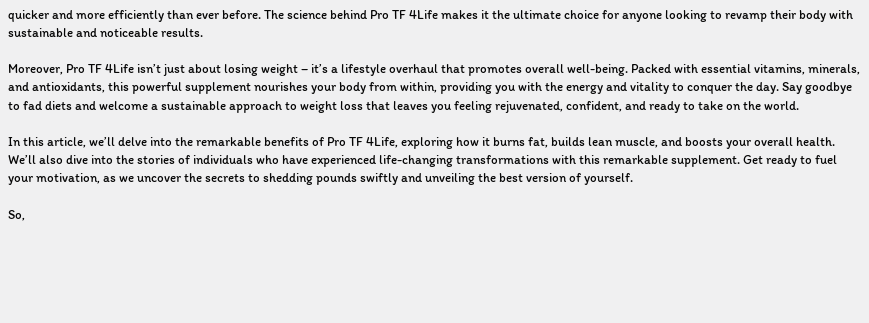quicker and more efficiently than ever before. The science behind Pro TF 4Life makes it the ultimate choice for anyone looking to revamp their body with sustainable and noticeable results.

Moreover, Pro TF 4Life isn’t just about losing weight – it’s a lifestyle overhaul that promotes overall well-being. Packed with essential vitamins, minerals, and antioxidants, this powerful supplement nourishes your body from within, providing you with the energy and vitality to conquer the day. Say goodbye to fad diets and welcome a sustainable approach to weight loss that leaves you feeling rejuvenated, confident, and ready to take on the world.

In this article, we’ll delve into the remarkable benefits of Pro TF 4Life, exploring how it burns fat, builds lean muscle, and boosts your overall health. We’ll also dive into the stories of individuals who have experienced life-changing transformations with this remarkable supplement. Get ready to fuel your motivation, as we uncover the secrets to shedding pounds swiftly and unveiling the best version of yourself.

So,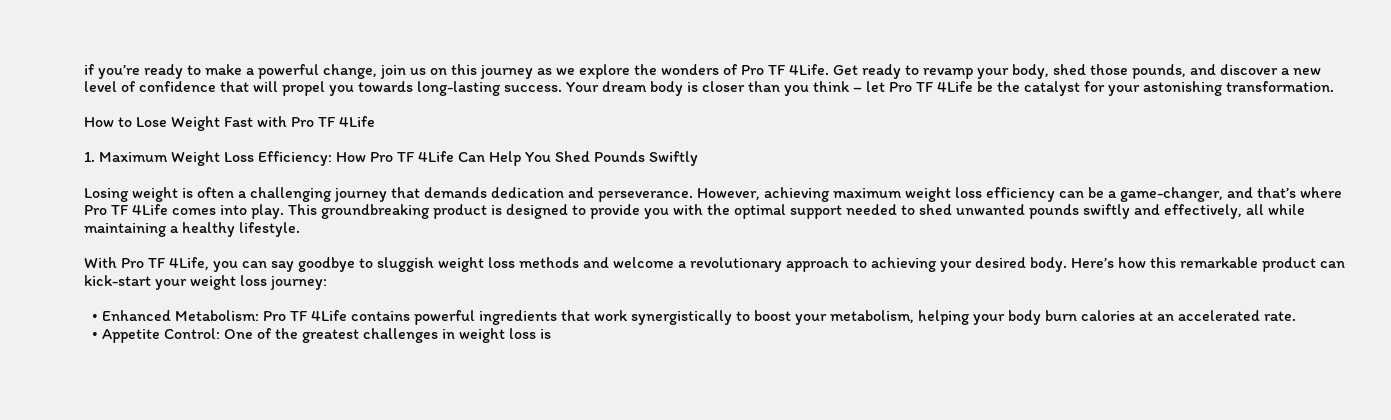if you’re ready to make a powerful change, join us on this journey as we explore the wonders of Pro TF 4Life. Get ready to revamp your body, shed those pounds, and discover a new level of confidence that will propel you towards long-lasting success. Your dream body is closer than you think – let Pro TF 4Life be the catalyst for your astonishing transformation.

How to Lose Weight Fast with Pro TF 4Life

1. Maximum Weight Loss Efficiency: How Pro TF 4Life Can Help You Shed Pounds Swiftly

Losing weight is often a challenging journey that demands dedication and perseverance. However, achieving maximum weight loss efficiency can be a game-changer, and that’s where Pro TF 4Life comes into play. This groundbreaking product is designed to provide you with the optimal support needed to shed unwanted pounds swiftly and effectively, all while maintaining a healthy lifestyle.

With Pro TF 4Life, you can say goodbye to sluggish weight loss methods and welcome a revolutionary approach to achieving your desired body. Here’s how this remarkable product can kick-start your weight loss journey:

  • Enhanced Metabolism: Pro TF 4Life contains powerful ingredients that work synergistically to boost your metabolism, helping your body burn calories at an accelerated rate.
  • Appetite Control: One of the greatest challenges in weight loss is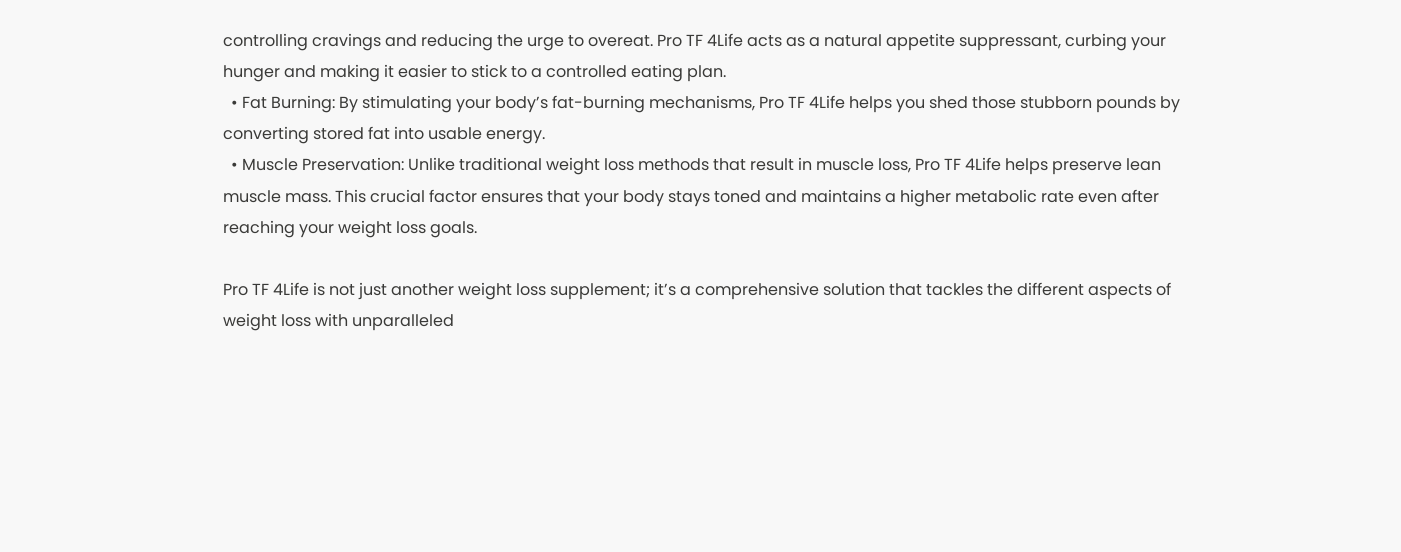controlling cravings and reducing the urge to overeat. Pro TF 4Life acts as a natural appetite suppressant, curbing your hunger and making it easier to stick to a controlled eating plan.
  • Fat Burning: By stimulating your body’s fat-burning mechanisms, Pro TF 4Life helps you shed those stubborn pounds by converting stored fat into usable energy.
  • Muscle Preservation: Unlike traditional weight loss methods that result in muscle loss, Pro TF 4Life helps preserve lean muscle mass. This crucial factor ensures that your body stays toned and maintains a higher metabolic rate even after reaching your weight loss goals.

Pro TF 4Life is not just another weight loss supplement; it’s a comprehensive solution that tackles the different aspects of weight loss with unparalleled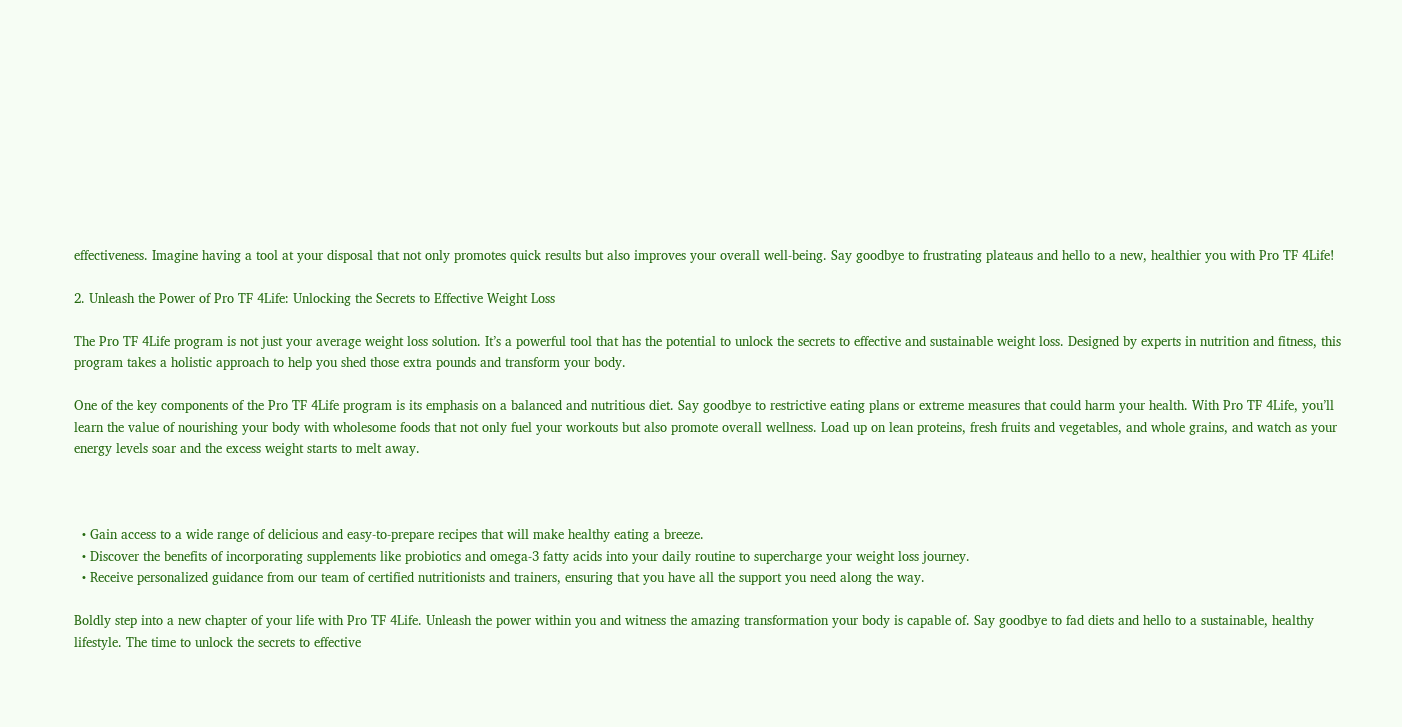effectiveness. Imagine having a tool at your disposal that not only promotes quick results but also improves your overall well-being. Say goodbye to frustrating plateaus and hello to a new, healthier you with Pro TF 4Life!

2. Unleash the Power of Pro TF 4Life: Unlocking the Secrets to Effective Weight Loss

The Pro TF 4Life program is not just your average weight loss solution. It’s a powerful tool that has the potential to unlock the secrets to effective and sustainable weight loss. Designed by experts in nutrition and fitness, this program takes a holistic approach to help you shed those extra pounds and transform your body.

One of the key components of the Pro TF 4Life program is its emphasis on a balanced and nutritious diet. Say goodbye to restrictive eating plans or extreme measures that could harm your health. With Pro TF 4Life, you’ll learn the value of nourishing your body with wholesome foods that not only fuel your workouts but also promote overall wellness. Load up on lean proteins, fresh fruits and vegetables, and whole grains, and watch as your energy levels soar and the excess weight starts to melt away.



  • Gain access to a wide range of delicious and easy-to-prepare recipes that will make healthy eating a breeze.
  • Discover the benefits of incorporating supplements like probiotics and omega-3 fatty acids into your daily routine to supercharge your weight loss journey.
  • Receive personalized guidance from our team of certified nutritionists and trainers, ensuring that you have all the support you need along the way.

Boldly step into a new chapter of your life with Pro TF 4Life. Unleash the power within you and witness the amazing transformation your body is capable of. Say goodbye to fad diets and hello to a sustainable, healthy lifestyle. The time to unlock the secrets to effective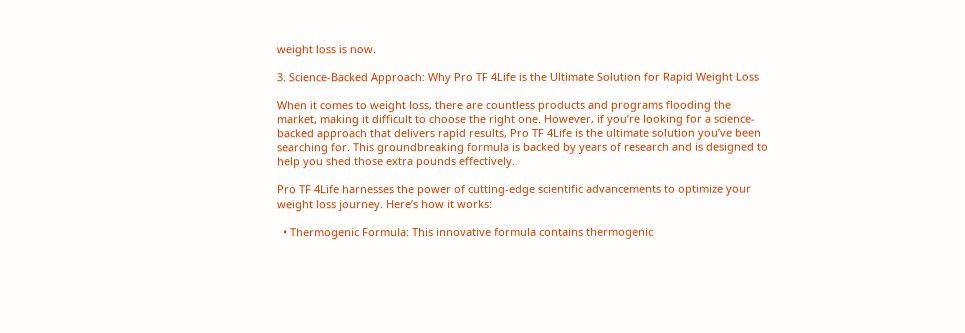weight loss is now.

3. Science-Backed Approach: Why Pro TF 4Life is the Ultimate Solution for Rapid Weight Loss

When it comes to weight loss, there are countless products and programs flooding the market, making it difficult to choose the right one. However, if you’re looking for a science-backed approach that delivers rapid results, Pro TF 4Life is the ultimate solution you’ve been searching for. This groundbreaking formula is backed by years of research and is designed to help you shed those extra pounds effectively.

Pro TF 4Life harnesses the power of cutting-edge scientific advancements to optimize your weight loss journey. Here’s how it works:

  • Thermogenic Formula: This innovative formula contains thermogenic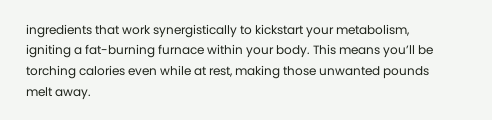ingredients that work synergistically to kickstart your metabolism, igniting a fat-burning furnace within your body. This means you’ll be torching calories even while at rest, making those unwanted pounds melt away.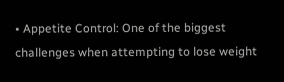• Appetite Control: One of the biggest challenges when attempting to lose weight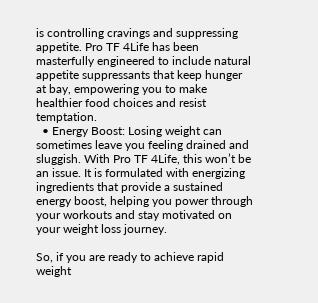is controlling cravings and suppressing appetite. Pro TF 4Life has been masterfully engineered to include natural appetite suppressants that keep hunger at bay, empowering you to make healthier food choices and resist temptation.
  • Energy Boost: Losing weight can sometimes leave you feeling drained and sluggish. With Pro TF 4Life, this won’t be an issue. It is formulated with energizing ingredients that provide a sustained energy boost, helping you power through your workouts and stay motivated on your weight loss journey.

So, if you are ready to achieve rapid weight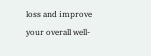loss and improve your overall well-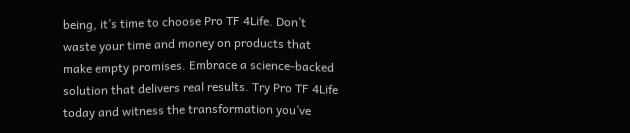being, it’s time to choose Pro TF 4Life. Don’t waste your time and money on products that make empty promises. Embrace a science-backed solution that delivers real results. Try Pro TF 4Life today and witness the transformation you’ve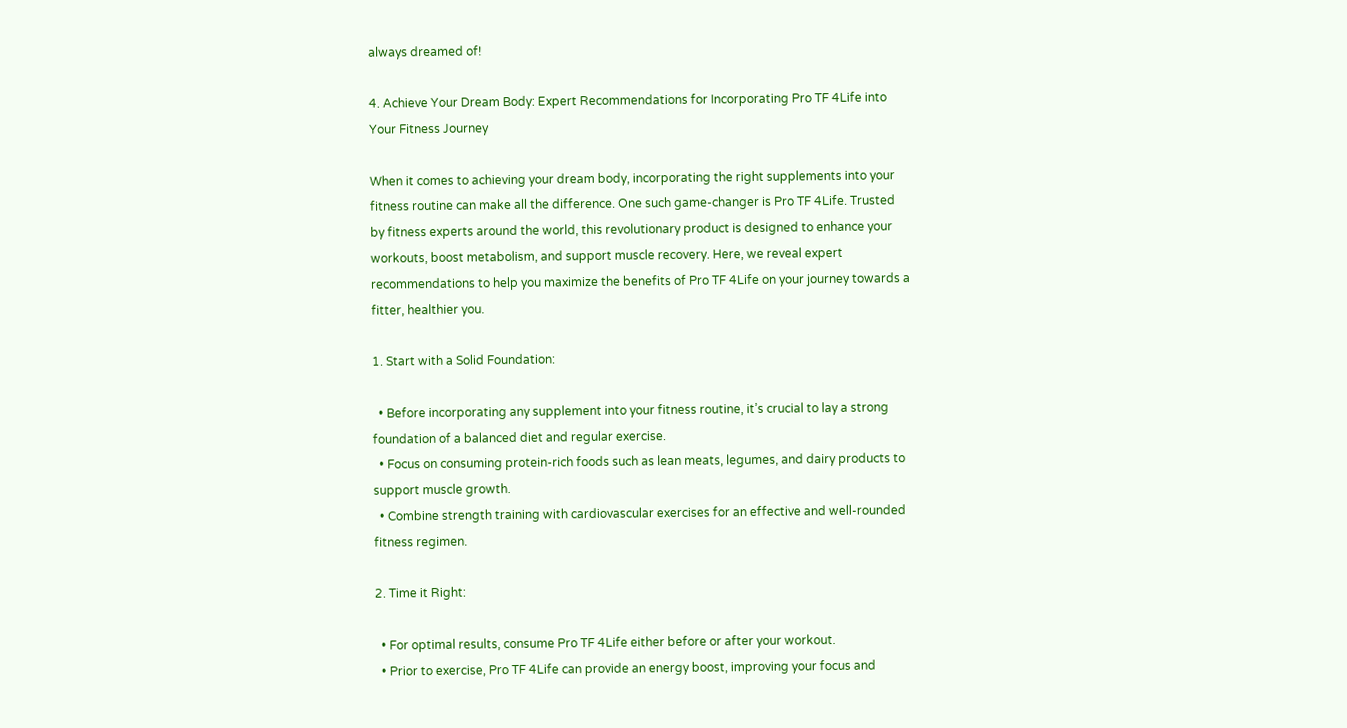always dreamed of!

4. Achieve Your Dream Body: Expert Recommendations for Incorporating Pro TF 4Life into Your Fitness Journey

When it comes to achieving your dream body, incorporating the right supplements into your fitness routine can make all the difference. One such game-changer is Pro TF 4Life. Trusted by fitness experts around the world, this revolutionary product is designed to enhance your workouts, boost metabolism, and support muscle recovery. Here, we reveal expert recommendations to help you maximize the benefits of Pro TF 4Life on your journey towards a fitter, healthier you.

1. Start with a Solid Foundation:

  • Before incorporating any supplement into your fitness routine, it’s crucial to lay a strong foundation of a balanced diet and regular exercise.
  • Focus on consuming protein-rich foods such as lean meats, legumes, and dairy products to support muscle growth.
  • Combine strength training with cardiovascular exercises for an effective and well-rounded fitness regimen.

2. Time it Right:

  • For optimal results, consume Pro TF 4Life either before or after your workout.
  • Prior to exercise, Pro TF 4Life can provide an energy boost, improving your focus and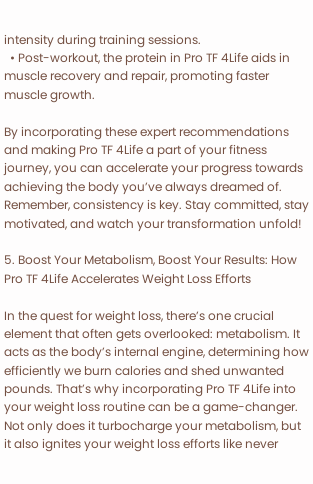intensity during training sessions.
  • Post-workout, the protein in Pro TF 4Life aids in muscle recovery and repair, promoting faster muscle growth.

By incorporating these expert recommendations and making Pro TF 4Life a part of your fitness journey, you can accelerate your progress towards achieving the body you’ve always dreamed of. Remember, consistency is key. Stay committed, stay motivated, and watch your transformation unfold!

5. Boost Your Metabolism, Boost Your Results: How Pro TF 4Life Accelerates Weight Loss Efforts

In the quest for weight loss, there’s one crucial element that often gets overlooked: metabolism. It acts as the body’s internal engine, determining how efficiently we burn calories and shed unwanted pounds. That’s why incorporating Pro TF 4Life into your weight loss routine can be a game-changer. Not only does it turbocharge your metabolism, but it also ignites your weight loss efforts like never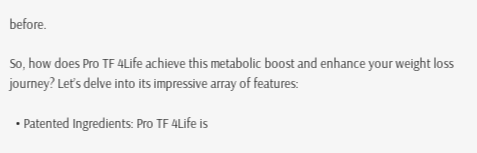before.

So, how does Pro TF 4Life achieve this metabolic boost and enhance your weight loss journey? Let’s delve into its impressive array of features:

  • Patented Ingredients: Pro TF 4Life is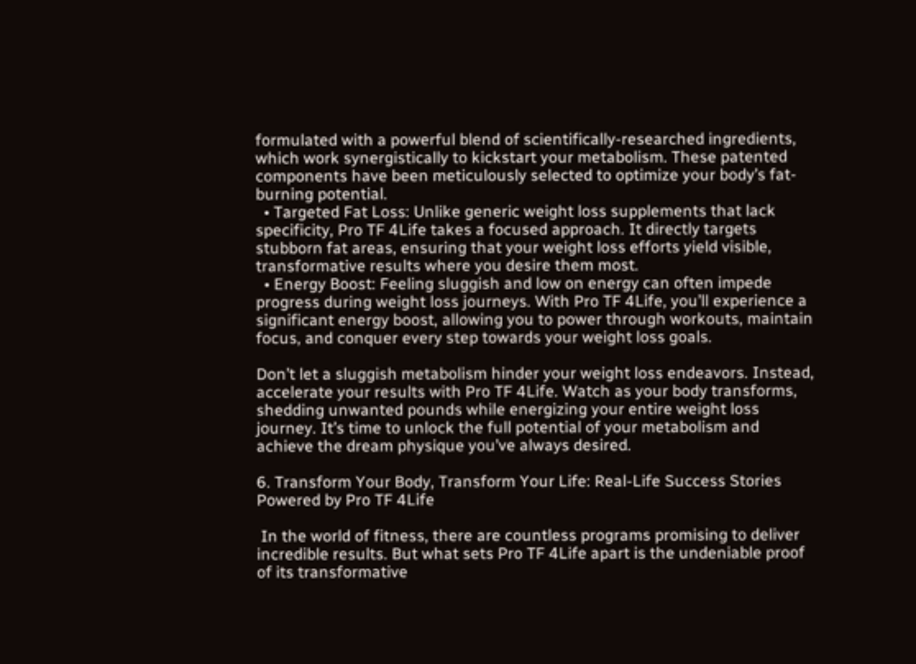formulated with a powerful blend of scientifically-researched ingredients, which work synergistically to kickstart your metabolism. These patented components have been meticulously selected to optimize your body’s fat-burning potential.
  • Targeted Fat Loss: Unlike generic weight loss supplements that lack specificity, Pro TF 4Life takes a focused approach. It directly targets stubborn fat areas, ensuring that your weight loss efforts yield visible, transformative results where you desire them most.
  • Energy Boost: Feeling sluggish and low on energy can often impede progress during weight loss journeys. With Pro TF 4Life, you’ll experience a significant energy boost, allowing you to power through workouts, maintain focus, and conquer every step towards your weight loss goals.

Don’t let a sluggish metabolism hinder your weight loss endeavors. Instead, accelerate your results with Pro TF 4Life. Watch as your body transforms, shedding unwanted pounds while energizing your entire weight loss journey. It’s time to unlock the full potential of your metabolism and achieve the dream physique you’ve always desired.

6. Transform Your Body, Transform Your Life: Real-Life Success Stories Powered by Pro TF 4Life

 In the world of fitness, there are countless programs promising to deliver incredible results. But what sets Pro TF 4Life apart is the undeniable proof of its transformative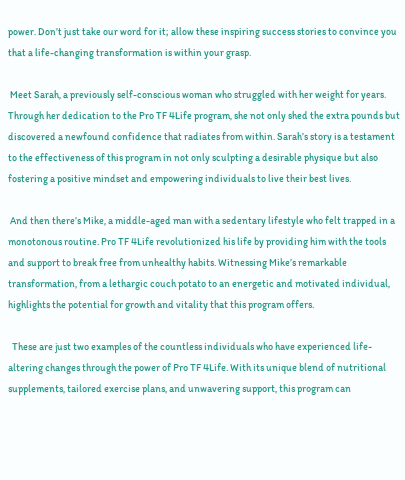power. Don’t just take our word for it; allow these inspiring success stories to convince you that a life-changing transformation is within your grasp.

 Meet Sarah, a previously self-conscious woman who struggled with her weight for years. Through her dedication to the Pro TF 4Life program, she not only shed the extra pounds but discovered a newfound confidence that radiates from within. Sarah’s story is a testament to the effectiveness of this program in not only sculpting a desirable physique but also fostering a positive mindset and empowering individuals to live their best lives.

 And then there’s Mike, a middle-aged man with a sedentary lifestyle who felt trapped in a monotonous routine. Pro TF 4Life revolutionized his life by providing him with the tools and support to break free from unhealthy habits. Witnessing Mike’s remarkable transformation, from a lethargic couch potato to an energetic and motivated individual, highlights the potential for growth and vitality that this program offers.

  These are just two examples of the countless individuals who have experienced life-altering changes through the power of Pro TF 4Life. With its unique blend of nutritional supplements, tailored exercise plans, and unwavering support, this program can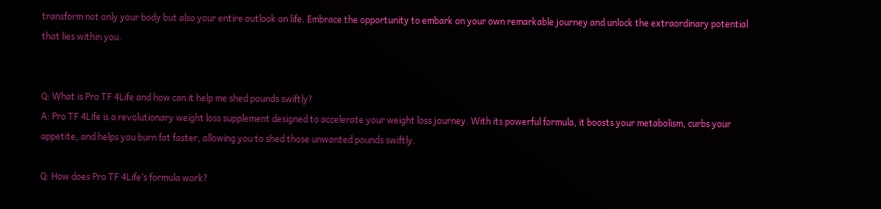transform not only your body but also your entire outlook on life. Embrace the opportunity to embark on your own remarkable journey and unlock the extraordinary potential that lies within you.


Q: What is Pro TF 4Life and how can it help me shed pounds swiftly?
A: Pro TF 4Life is a revolutionary weight loss supplement designed to accelerate your weight loss journey. With its powerful formula, it boosts your metabolism, curbs your appetite, and helps you burn fat faster, allowing you to shed those unwanted pounds swiftly.

Q: How does Pro TF 4Life’s formula work?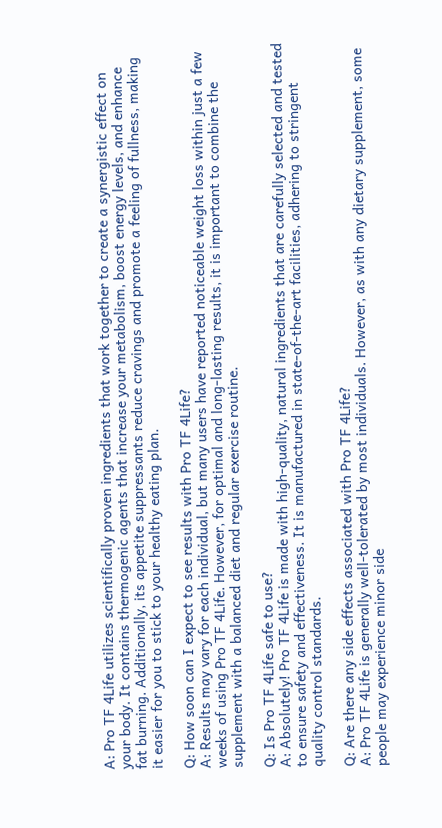A: Pro TF 4Life utilizes scientifically proven ingredients that work together to create a synergistic effect on your body. It contains thermogenic agents that increase your metabolism, boost energy levels, and enhance fat burning. Additionally, its appetite suppressants reduce cravings and promote a feeling of fullness, making it easier for you to stick to your healthy eating plan.

Q: How soon can I expect to see results with Pro TF 4Life?
A: Results may vary for each individual, but many users have reported noticeable weight loss within just a few weeks of using Pro TF 4Life. However, for optimal and long-lasting results, it is important to combine the supplement with a balanced diet and regular exercise routine.

Q: Is Pro TF 4Life safe to use?
A: Absolutely! Pro TF 4Life is made with high-quality, natural ingredients that are carefully selected and tested to ensure safety and effectiveness. It is manufactured in state-of-the-art facilities, adhering to stringent quality control standards.

Q: Are there any side effects associated with Pro TF 4Life?
A: Pro TF 4Life is generally well-tolerated by most individuals. However, as with any dietary supplement, some people may experience minor side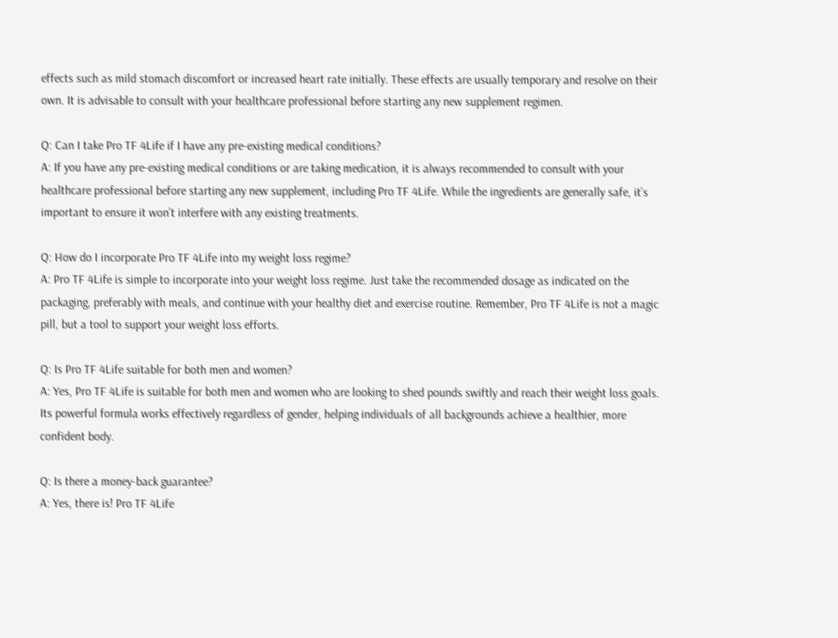effects such as mild stomach discomfort or increased heart rate initially. These effects are usually temporary and resolve on their own. It is advisable to consult with your healthcare professional before starting any new supplement regimen.

Q: Can I take Pro TF 4Life if I have any pre-existing medical conditions?
A: If you have any pre-existing medical conditions or are taking medication, it is always recommended to consult with your healthcare professional before starting any new supplement, including Pro TF 4Life. While the ingredients are generally safe, it’s important to ensure it won’t interfere with any existing treatments.

Q: How do I incorporate Pro TF 4Life into my weight loss regime?
A: Pro TF 4Life is simple to incorporate into your weight loss regime. Just take the recommended dosage as indicated on the packaging, preferably with meals, and continue with your healthy diet and exercise routine. Remember, Pro TF 4Life is not a magic pill, but a tool to support your weight loss efforts.

Q: Is Pro TF 4Life suitable for both men and women?
A: Yes, Pro TF 4Life is suitable for both men and women who are looking to shed pounds swiftly and reach their weight loss goals. Its powerful formula works effectively regardless of gender, helping individuals of all backgrounds achieve a healthier, more confident body.

Q: Is there a money-back guarantee?
A: Yes, there is! Pro TF 4Life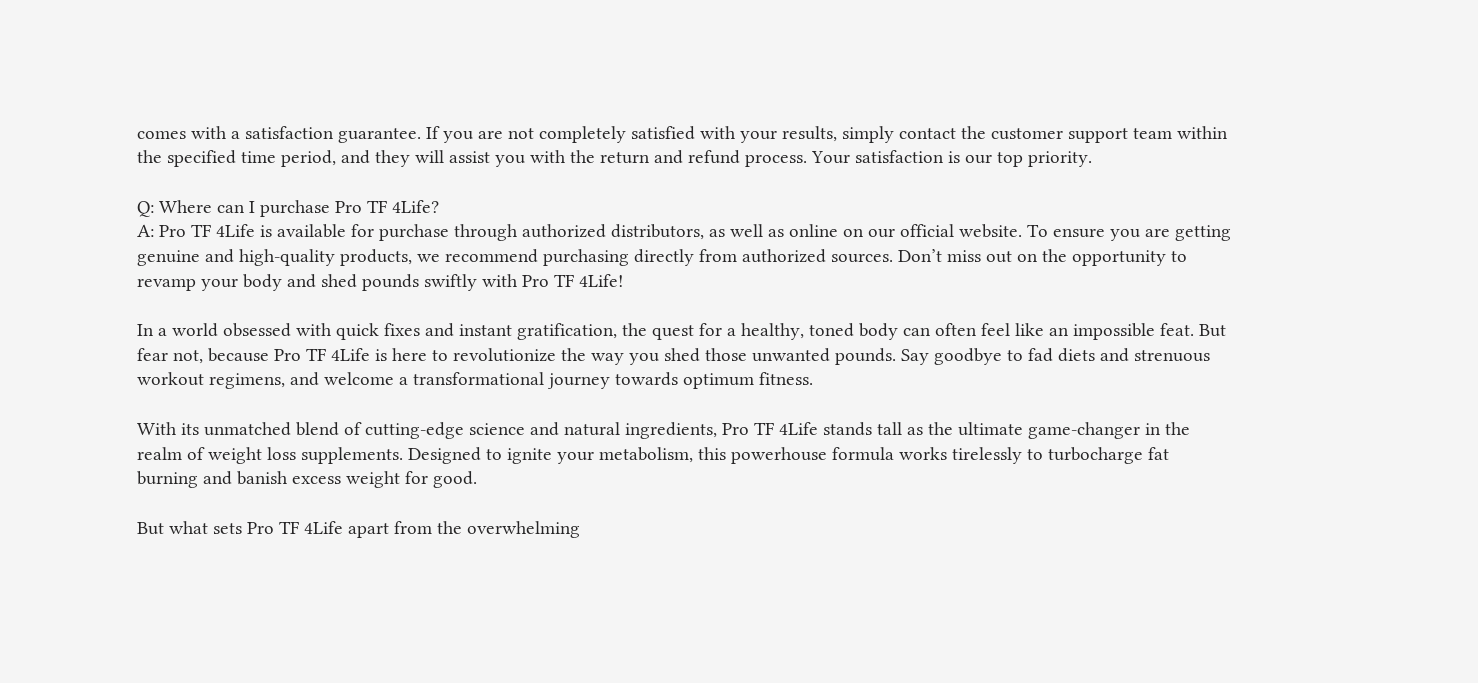comes with a satisfaction guarantee. If you are not completely satisfied with your results, simply contact the customer support team within the specified time period, and they will assist you with the return and refund process. Your satisfaction is our top priority.

Q: Where can I purchase Pro TF 4Life?
A: Pro TF 4Life is available for purchase through authorized distributors, as well as online on our official website. To ensure you are getting genuine and high-quality products, we recommend purchasing directly from authorized sources. Don’t miss out on the opportunity to revamp your body and shed pounds swiftly with Pro TF 4Life!

In a world obsessed with quick fixes and instant gratification, the quest for a healthy, toned body can often feel like an impossible feat. But fear not, because Pro TF 4Life is here to revolutionize the way you shed those unwanted pounds. Say goodbye to fad diets and strenuous workout regimens, and welcome a transformational journey towards optimum fitness.

With its unmatched blend of cutting-edge science and natural ingredients, Pro TF 4Life stands tall as the ultimate game-changer in the realm of weight loss supplements. Designed to ignite your metabolism, this powerhouse formula works tirelessly to turbocharge fat burning and banish excess weight for good.

But what sets Pro TF 4Life apart from the overwhelming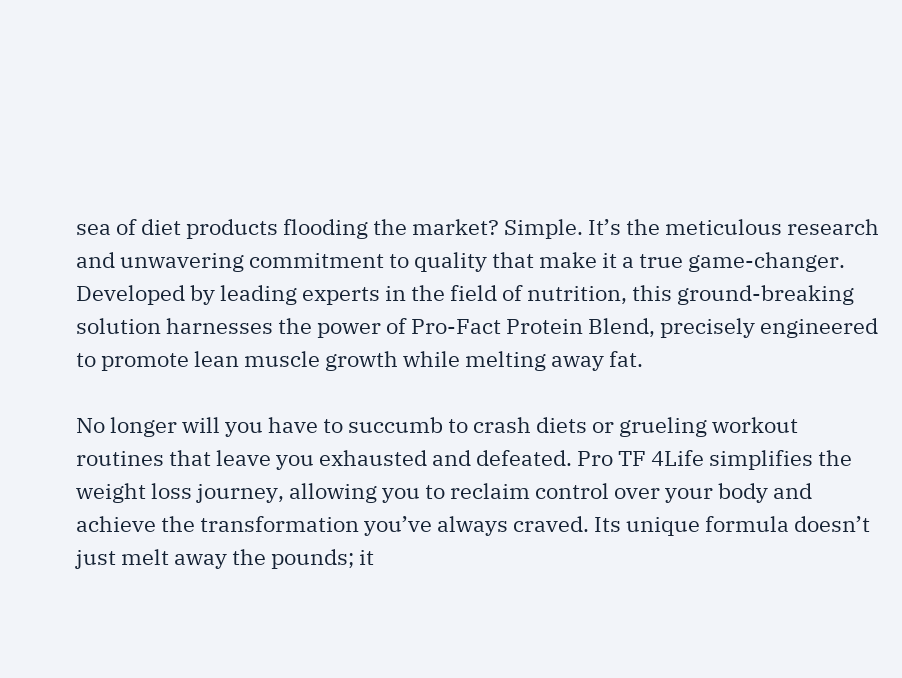sea of diet products flooding the market? Simple. It’s the meticulous research and unwavering commitment to quality that make it a true game-changer. Developed by leading experts in the field of nutrition, this ground-breaking solution harnesses the power of Pro-Fact Protein Blend, precisely engineered to promote lean muscle growth while melting away fat.

No longer will you have to succumb to crash diets or grueling workout routines that leave you exhausted and defeated. Pro TF 4Life simplifies the weight loss journey, allowing you to reclaim control over your body and achieve the transformation you’ve always craved. Its unique formula doesn’t just melt away the pounds; it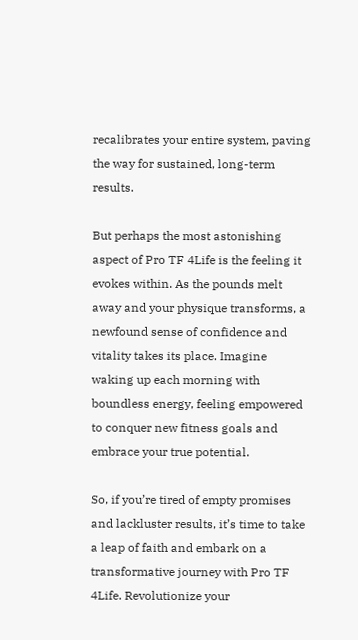recalibrates your entire system, paving the way for sustained, long-term results.

But perhaps the most astonishing aspect of Pro TF 4Life is the feeling it evokes within. As the pounds melt away and your physique transforms, a newfound sense of confidence and vitality takes its place. Imagine waking up each morning with boundless energy, feeling empowered to conquer new fitness goals and embrace your true potential.

So, if you’re tired of empty promises and lackluster results, it’s time to take a leap of faith and embark on a transformative journey with Pro TF 4Life. Revolutionize your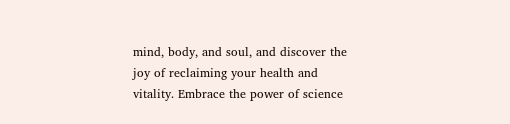mind, body, and soul, and discover the joy of reclaiming your health and vitality. Embrace the power of science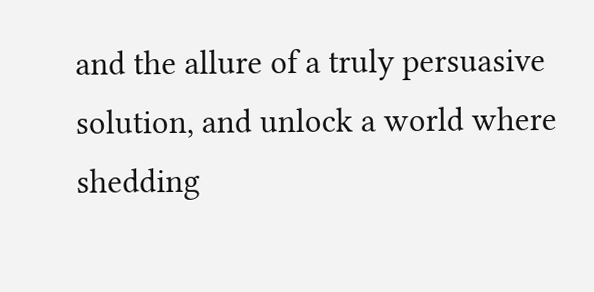and the allure of a truly persuasive solution, and unlock a world where shedding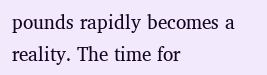pounds rapidly becomes a reality. The time for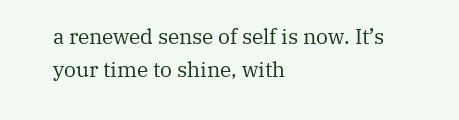a renewed sense of self is now. It’s your time to shine, with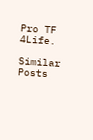Pro TF 4Life.

Similar Posts